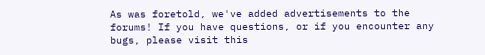As was foretold, we've added advertisements to the forums! If you have questions, or if you encounter any bugs, please visit this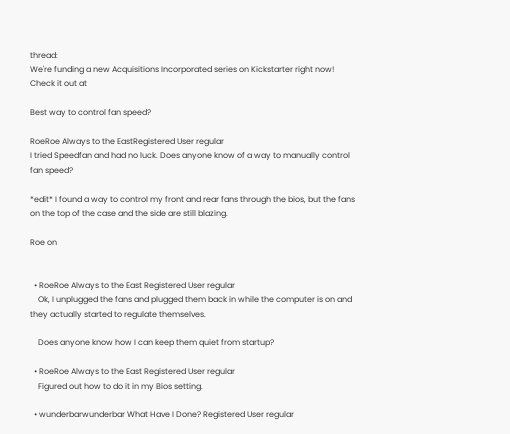thread:
We're funding a new Acquisitions Incorporated series on Kickstarter right now! Check it out at

Best way to control fan speed?

RoeRoe Always to the EastRegistered User regular
I tried Speedfan and had no luck. Does anyone know of a way to manually control fan speed?

*edit* I found a way to control my front and rear fans through the bios, but the fans on the top of the case and the side are still blazing.

Roe on


  • RoeRoe Always to the East Registered User regular
    Ok, I unplugged the fans and plugged them back in while the computer is on and they actually started to regulate themselves.

    Does anyone know how I can keep them quiet from startup?

  • RoeRoe Always to the East Registered User regular
    Figured out how to do it in my Bios setting.

  • wunderbarwunderbar What Have I Done? Registered User regular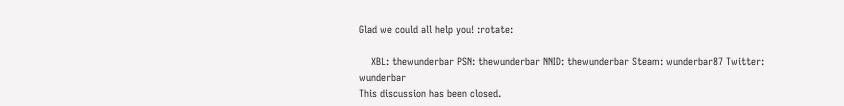Glad we could all help you! :rotate:

    XBL: thewunderbar PSN: thewunderbar NNID: thewunderbar Steam: wunderbar87 Twitter: wunderbar
This discussion has been closed.